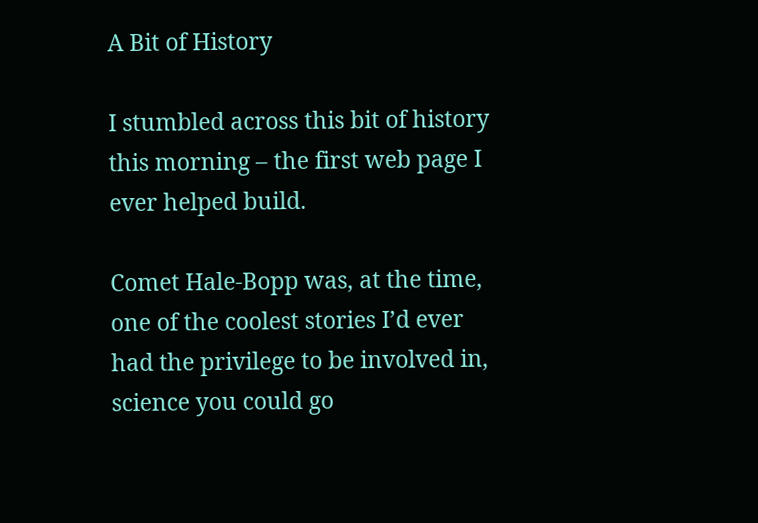A Bit of History

I stumbled across this bit of history this morning – the first web page I ever helped build.

Comet Hale-Bopp was, at the time, one of the coolest stories I’d ever had the privilege to be involved in, science you could go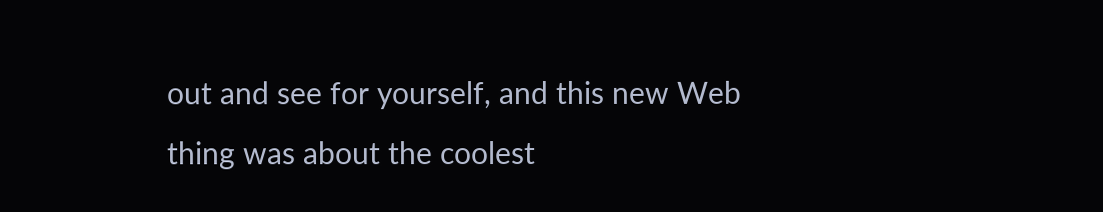out and see for yourself, and this new Web thing was about the coolest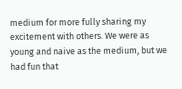medium for more fully sharing my excitement with others. We were as young and naive as the medium, but we had fun that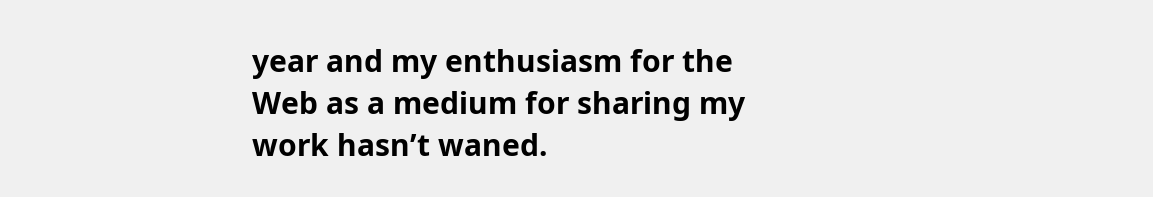year and my enthusiasm for the Web as a medium for sharing my work hasn’t waned.